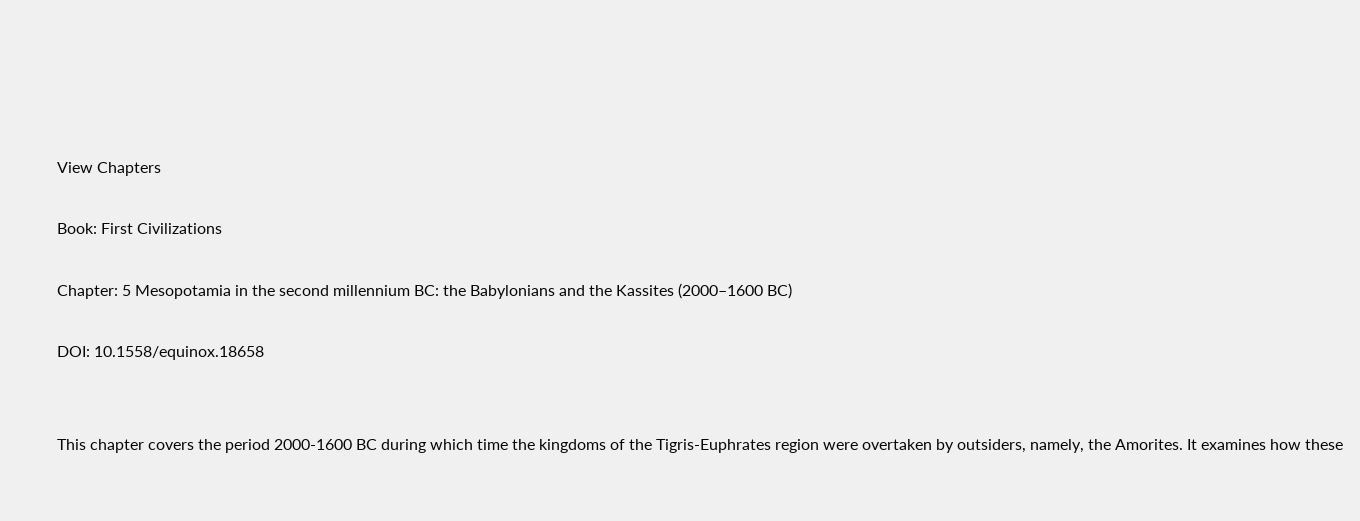View Chapters

Book: First Civilizations

Chapter: 5 Mesopotamia in the second millennium BC: the Babylonians and the Kassites (2000–1600 BC)

DOI: 10.1558/equinox.18658


This chapter covers the period 2000-1600 BC during which time the kingdoms of the Tigris-Euphrates region were overtaken by outsiders, namely, the Amorites. It examines how these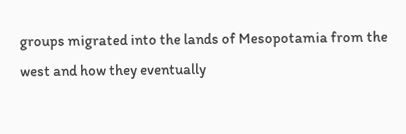groups migrated into the lands of Mesopotamia from the west and how they eventually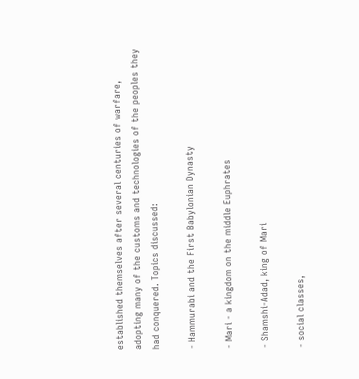established themselves after several centuries of warfare, adopting many of the customs and technologies of the peoples they had conquered. Topics discussed:

- Hammurabi and the First Babylonian Dynasty

- Mari - a kingdom on the middle Euphrates

- Shamshi-Adad, king of Mari

- social classes,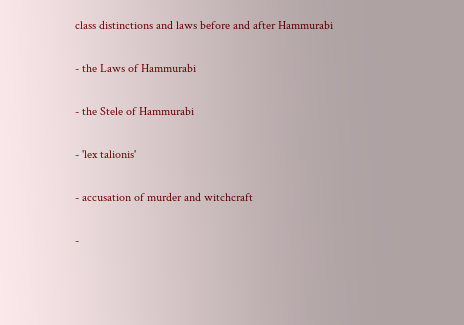class distinctions and laws before and after Hammurabi

- the Laws of Hammurabi

- the Stele of Hammurabi

- 'lex talionis'

- accusation of murder and witchcraft

-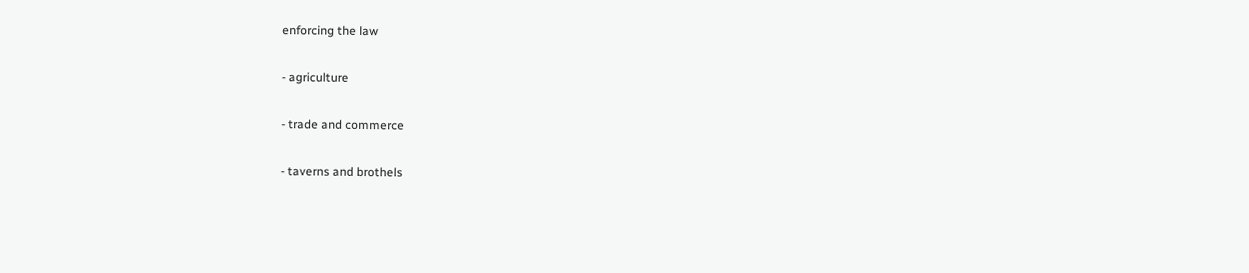enforcing the law

- agriculture

- trade and commerce

- taverns and brothels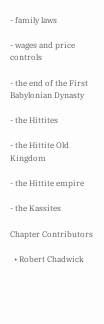- family laws

- wages and price controls

- the end of the First Babylonian Dynasty

- the Hittites

- the Hittite Old Kingdom

- the Hittite empire

- the Kassites

Chapter Contributors

  • Robert Chadwick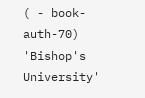( - book-auth-70) 'Bishop's University'